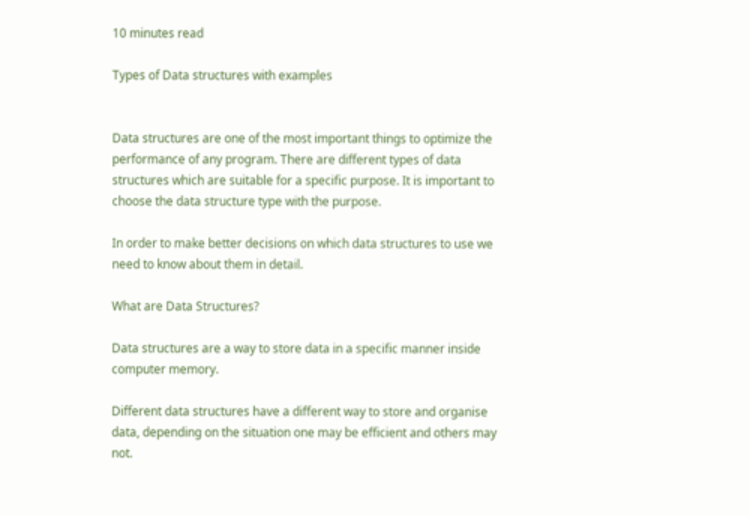10 minutes read

Types of Data structures with examples


Data structures are one of the most important things to optimize the performance of any program. There are different types of data structures which are suitable for a specific purpose. It is important to choose the data structure type with the purpose.

In order to make better decisions on which data structures to use we need to know about them in detail.

What are Data Structures?

Data structures are a way to store data in a specific manner inside computer memory.

Different data structures have a different way to store and organise data, depending on the situation one may be efficient and others may not.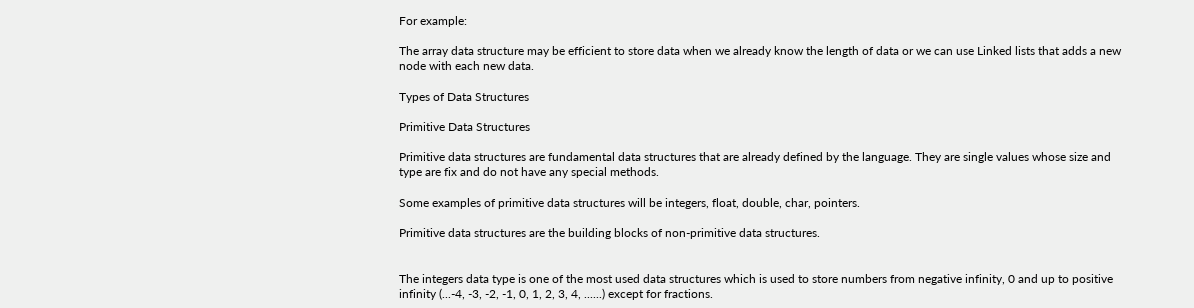For example:

The array data structure may be efficient to store data when we already know the length of data or we can use Linked lists that adds a new node with each new data.

Types of Data Structures

Primitive Data Structures

Primitive data structures are fundamental data structures that are already defined by the language. They are single values whose size and type are fix and do not have any special methods.

Some examples of primitive data structures will be integers, float, double, char, pointers.

Primitive data structures are the building blocks of non-primitive data structures.


The integers data type is one of the most used data structures which is used to store numbers from negative infinity, 0 and up to positive infinity (...-4, -3, -2, -1, 0, 1, 2, 3, 4, ......) except for fractions.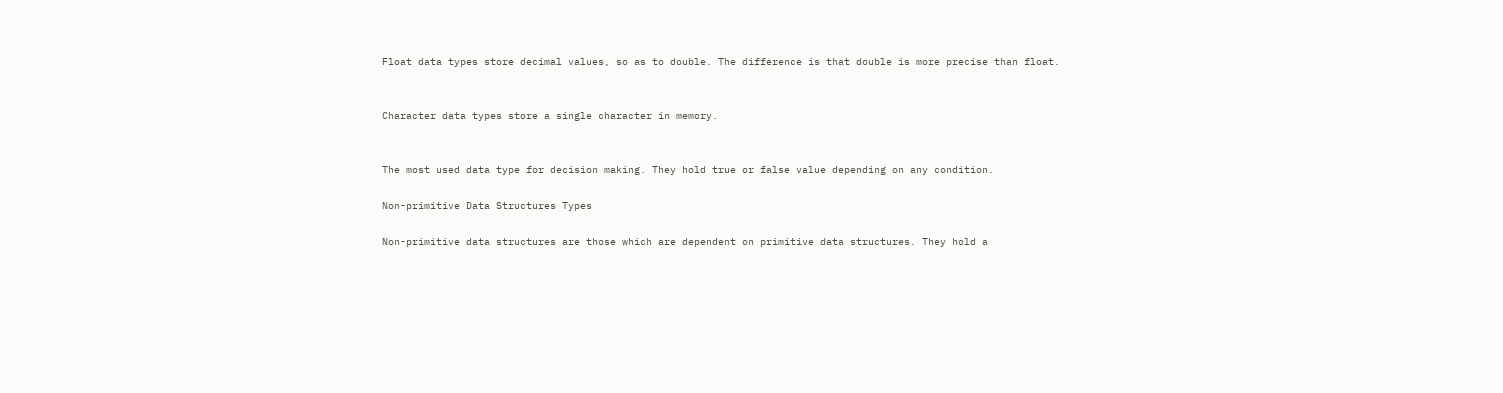Float data types store decimal values, so as to double. The difference is that double is more precise than float.


Character data types store a single character in memory.


The most used data type for decision making. They hold true or false value depending on any condition.

Non-primitive Data Structures Types

Non-primitive data structures are those which are dependent on primitive data structures. They hold a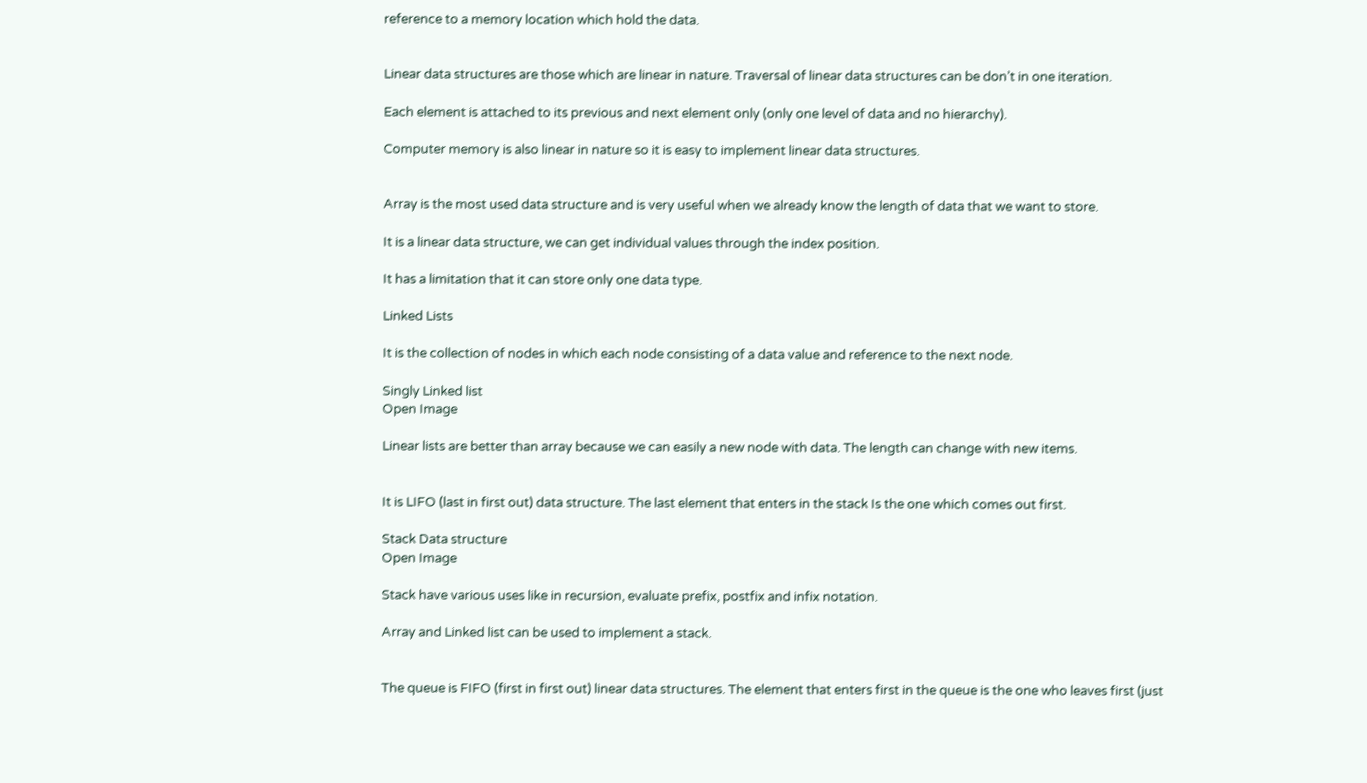reference to a memory location which hold the data.


Linear data structures are those which are linear in nature. Traversal of linear data structures can be don’t in one iteration.

Each element is attached to its previous and next element only (only one level of data and no hierarchy).

Computer memory is also linear in nature so it is easy to implement linear data structures.


Array is the most used data structure and is very useful when we already know the length of data that we want to store.

It is a linear data structure, we can get individual values through the index position.

It has a limitation that it can store only one data type.

Linked Lists

It is the collection of nodes in which each node consisting of a data value and reference to the next node.

Singly Linked list
Open Image

Linear lists are better than array because we can easily a new node with data. The length can change with new items.


It is LIFO (last in first out) data structure. The last element that enters in the stack Is the one which comes out first.

Stack Data structure
Open Image

Stack have various uses like in recursion, evaluate prefix, postfix and infix notation.

Array and Linked list can be used to implement a stack.


The queue is FIFO (first in first out) linear data structures. The element that enters first in the queue is the one who leaves first (just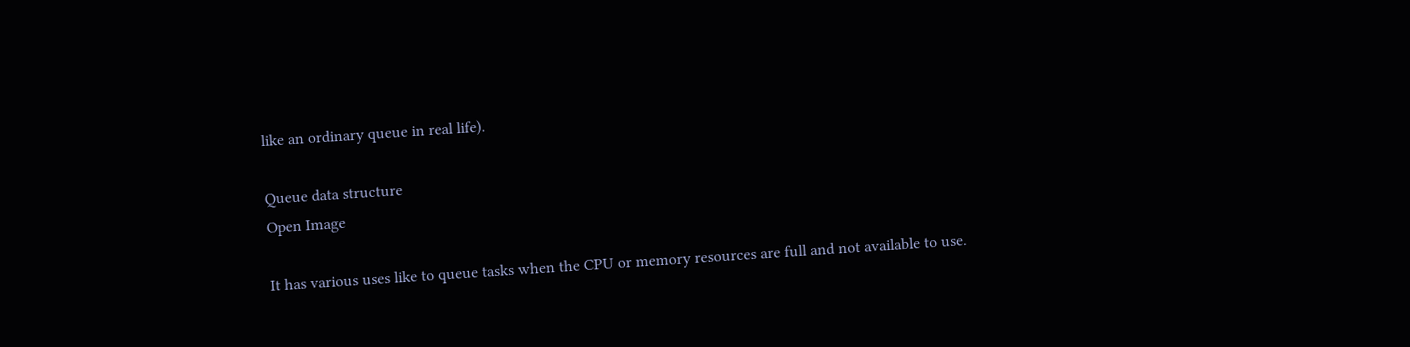like an ordinary queue in real life).

Queue data structure
Open Image

It has various uses like to queue tasks when the CPU or memory resources are full and not available to use.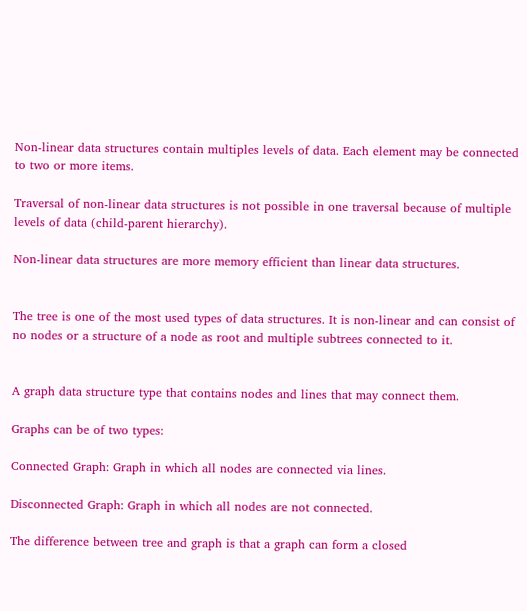Non-linear data structures contain multiples levels of data. Each element may be connected to two or more items.

Traversal of non-linear data structures is not possible in one traversal because of multiple levels of data (child-parent hierarchy).

Non-linear data structures are more memory efficient than linear data structures.


The tree is one of the most used types of data structures. It is non-linear and can consist of no nodes or a structure of a node as root and multiple subtrees connected to it.


A graph data structure type that contains nodes and lines that may connect them.

Graphs can be of two types:

Connected Graph: Graph in which all nodes are connected via lines.

Disconnected Graph: Graph in which all nodes are not connected.

The difference between tree and graph is that a graph can form a closed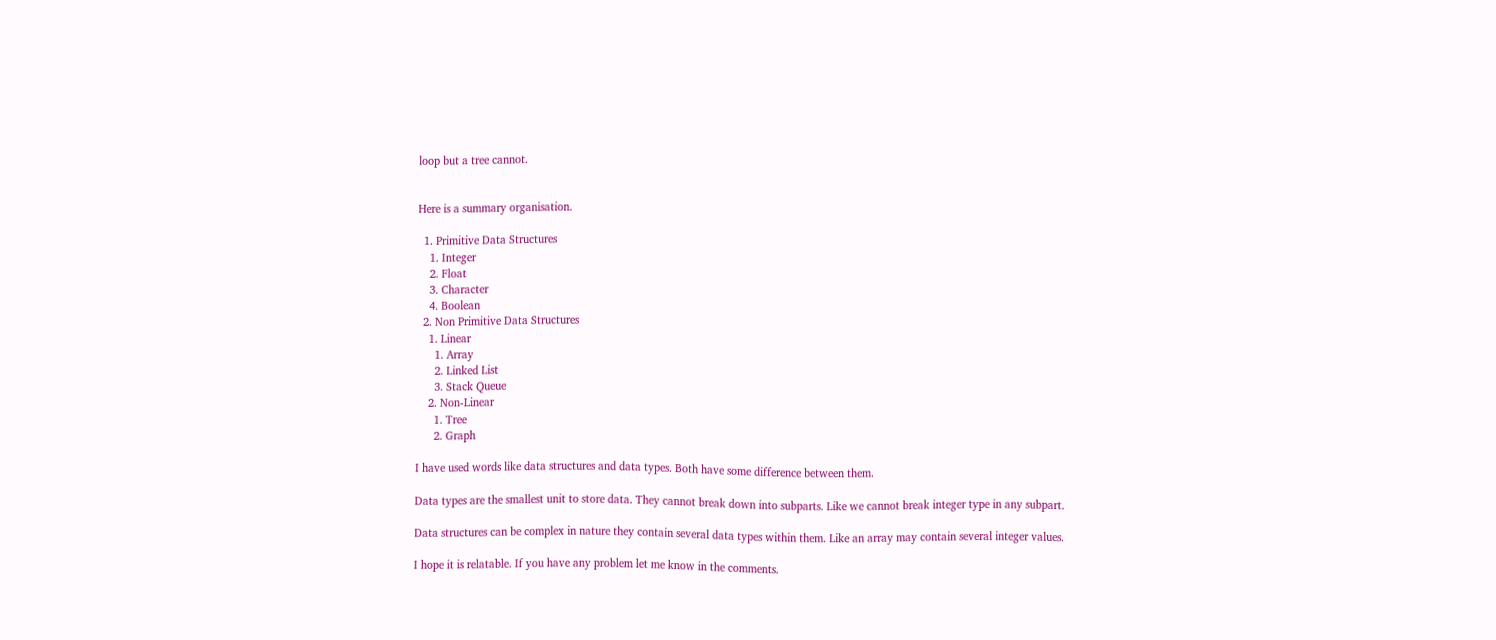loop but a tree cannot.


Here is a summary organisation.

  1. Primitive Data Structures
    1. Integer
    2. Float
    3. Character
    4. Boolean
  2. Non Primitive Data Structures
    1. Linear
      1. Array
      2. Linked List
      3. Stack Queue
    2. Non-Linear
      1. Tree
      2. Graph

I have used words like data structures and data types. Both have some difference between them.

Data types are the smallest unit to store data. They cannot break down into subparts. Like we cannot break integer type in any subpart.

Data structures can be complex in nature they contain several data types within them. Like an array may contain several integer values.

I hope it is relatable. If you have any problem let me know in the comments.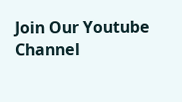Join Our Youtube Channel